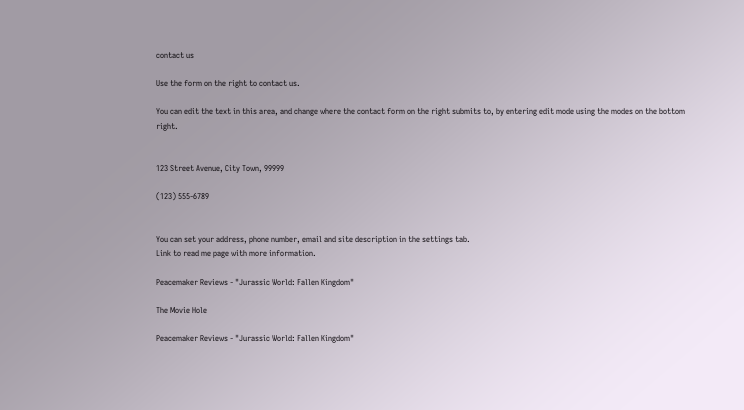contact us

Use the form on the right to contact us.

You can edit the text in this area, and change where the contact form on the right submits to, by entering edit mode using the modes on the bottom right.


123 Street Avenue, City Town, 99999

(123) 555-6789


You can set your address, phone number, email and site description in the settings tab.
Link to read me page with more information.

Peacemaker Reviews - "Jurassic World: Fallen Kingdom"

The Movie Hole

Peacemaker Reviews - "Jurassic World: Fallen Kingdom"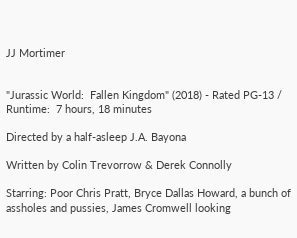JJ Mortimer


"Jurassic World:  Fallen Kingdom" (2018) - Rated PG-13 / Runtime:  7 hours, 18 minutes

Directed by a half-asleep J.A. Bayona

Written by Colin Trevorrow & Derek Connolly

Starring: Poor Chris Pratt, Bryce Dallas Howard, a bunch of assholes and pussies, James Cromwell looking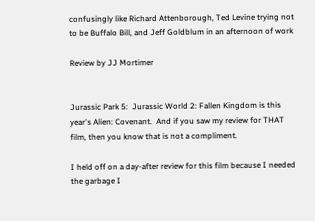confusingly like Richard Attenborough, Ted Levine trying not to be Buffalo Bill, and Jeff Goldblum in an afternoon of work

Review by JJ Mortimer


Jurassic Park 5:  Jurassic World 2: Fallen Kingdom is this year's Alien: Covenant.  And if you saw my review for THAT film, then you know that is not a compliment.

I held off on a day-after review for this film because I needed the garbage I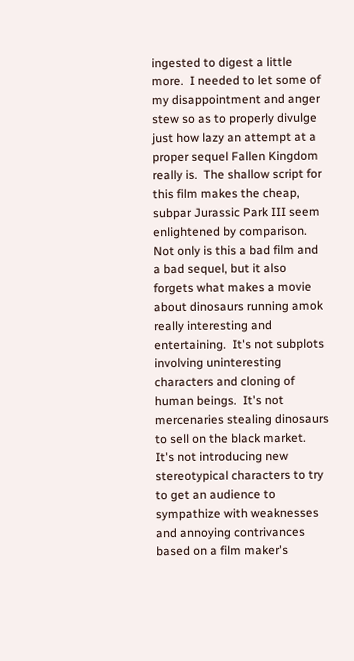ingested to digest a little more.  I needed to let some of my disappointment and anger stew so as to properly divulge just how lazy an attempt at a proper sequel Fallen Kingdom really is.  The shallow script for this film makes the cheap, subpar Jurassic Park III seem enlightened by comparison.  Not only is this a bad film and a bad sequel, but it also forgets what makes a movie about dinosaurs running amok really interesting and entertaining.  It's not subplots involving uninteresting characters and cloning of human beings.  It's not mercenaries stealing dinosaurs to sell on the black market.  It's not introducing new stereotypical characters to try to get an audience to sympathize with weaknesses and annoying contrivances based on a film maker's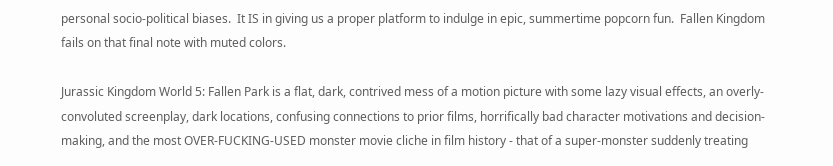personal socio-political biases.  It IS in giving us a proper platform to indulge in epic, summertime popcorn fun.  Fallen Kingdom fails on that final note with muted colors.

Jurassic Kingdom World 5: Fallen Park is a flat, dark, contrived mess of a motion picture with some lazy visual effects, an overly-convoluted screenplay, dark locations, confusing connections to prior films, horrifically bad character motivations and decision-making, and the most OVER-FUCKING-USED monster movie cliche in film history - that of a super-monster suddenly treating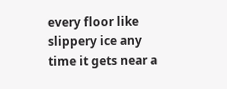every floor like slippery ice any time it gets near a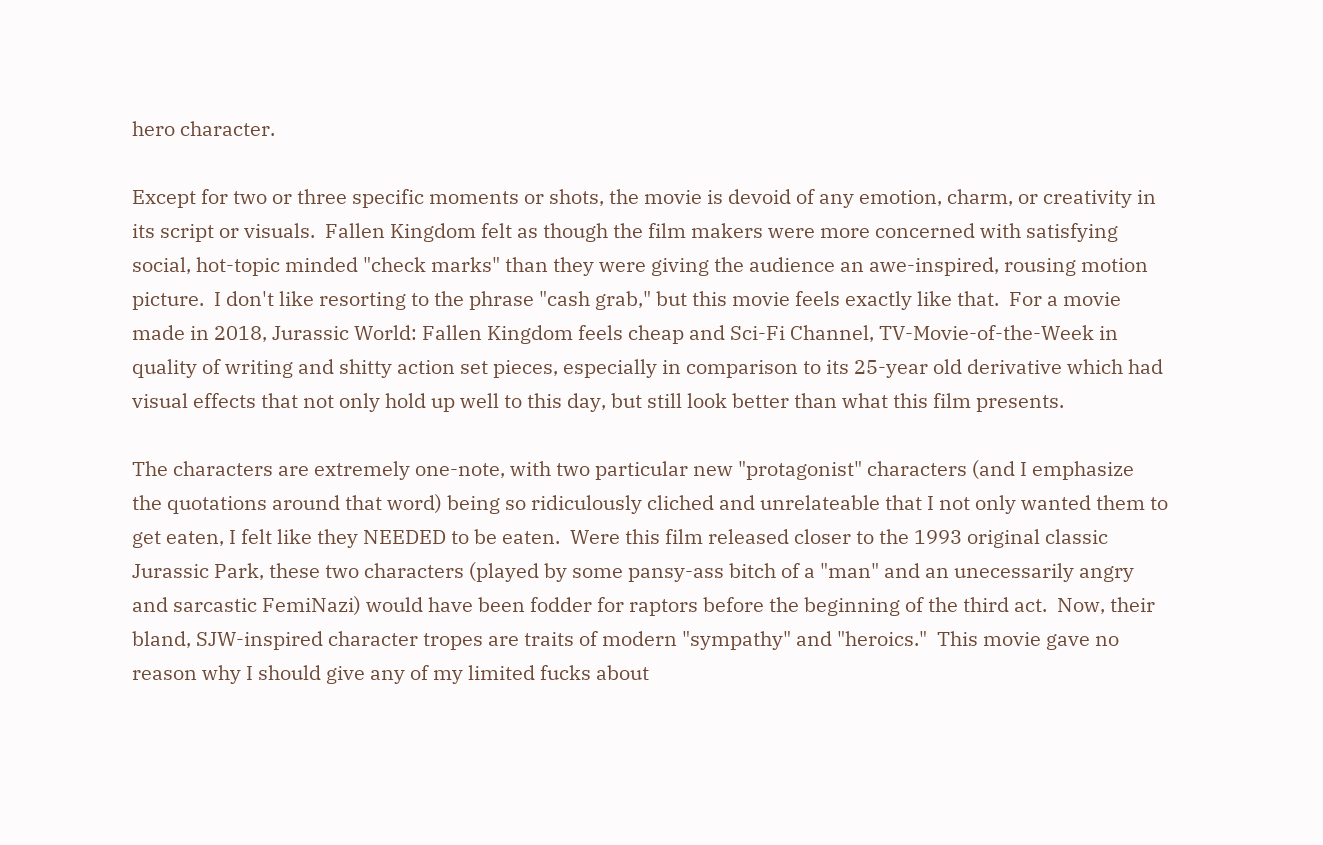hero character.

Except for two or three specific moments or shots, the movie is devoid of any emotion, charm, or creativity in its script or visuals.  Fallen Kingdom felt as though the film makers were more concerned with satisfying social, hot-topic minded "check marks" than they were giving the audience an awe-inspired, rousing motion picture.  I don't like resorting to the phrase "cash grab," but this movie feels exactly like that.  For a movie made in 2018, Jurassic World: Fallen Kingdom feels cheap and Sci-Fi Channel, TV-Movie-of-the-Week in quality of writing and shitty action set pieces, especially in comparison to its 25-year old derivative which had visual effects that not only hold up well to this day, but still look better than what this film presents.

The characters are extremely one-note, with two particular new "protagonist" characters (and I emphasize the quotations around that word) being so ridiculously cliched and unrelateable that I not only wanted them to get eaten, I felt like they NEEDED to be eaten.  Were this film released closer to the 1993 original classic Jurassic Park, these two characters (played by some pansy-ass bitch of a "man" and an unecessarily angry and sarcastic FemiNazi) would have been fodder for raptors before the beginning of the third act.  Now, their bland, SJW-inspired character tropes are traits of modern "sympathy" and "heroics."  This movie gave no reason why I should give any of my limited fucks about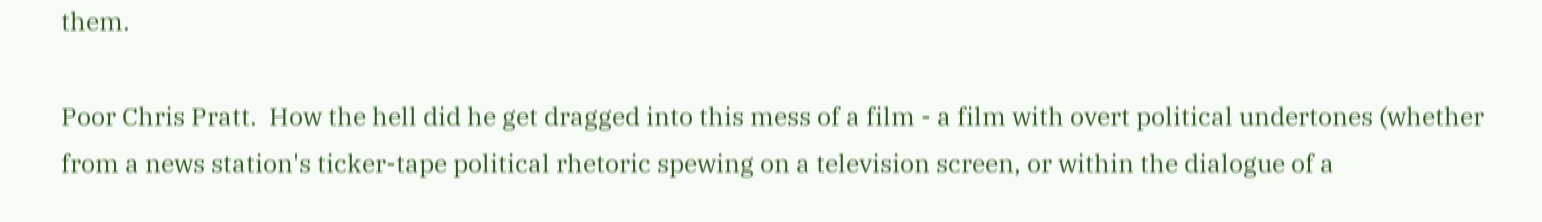them.

Poor Chris Pratt.  How the hell did he get dragged into this mess of a film - a film with overt political undertones (whether from a news station's ticker-tape political rhetoric spewing on a television screen, or within the dialogue of a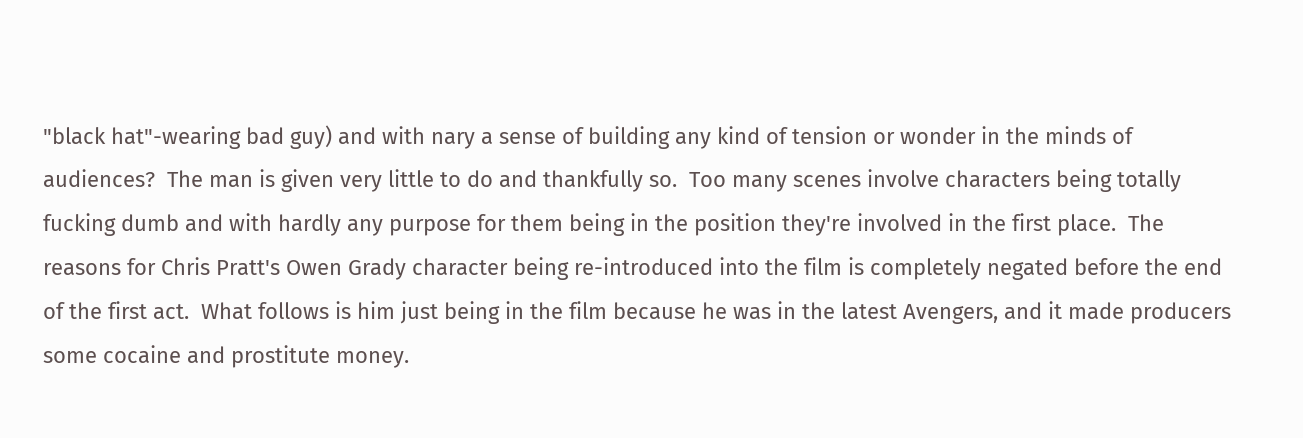"black hat"-wearing bad guy) and with nary a sense of building any kind of tension or wonder in the minds of audiences?  The man is given very little to do and thankfully so.  Too many scenes involve characters being totally fucking dumb and with hardly any purpose for them being in the position they're involved in the first place.  The reasons for Chris Pratt's Owen Grady character being re-introduced into the film is completely negated before the end of the first act.  What follows is him just being in the film because he was in the latest Avengers, and it made producers some cocaine and prostitute money.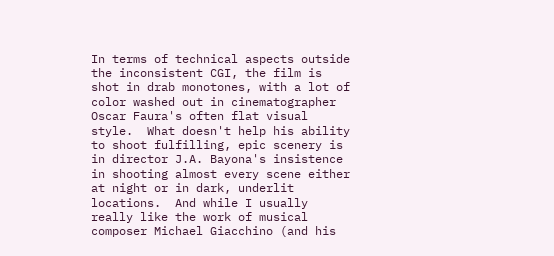In terms of technical aspects outside the inconsistent CGI, the film is shot in drab monotones, with a lot of color washed out in cinematographer Oscar Faura's often flat visual style.  What doesn't help his ability to shoot fulfilling, epic scenery is in director J.A. Bayona's insistence in shooting almost every scene either at night or in dark, underlit locations.  And while I usually really like the work of musical composer Michael Giacchino (and his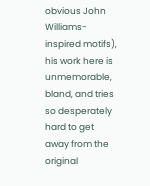obvious John Williams-inspired motifs), his work here is unmemorable, bland, and tries so desperately hard to get away from the original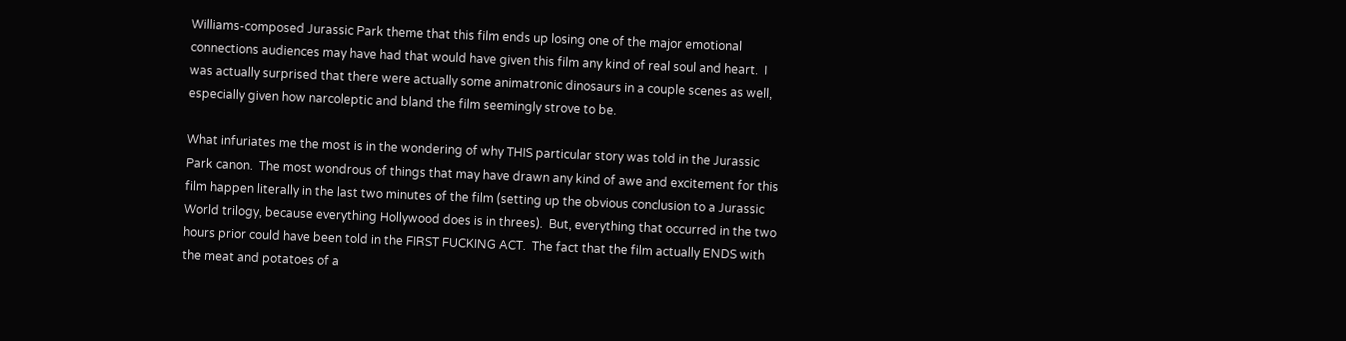Williams-composed Jurassic Park theme that this film ends up losing one of the major emotional connections audiences may have had that would have given this film any kind of real soul and heart.  I was actually surprised that there were actually some animatronic dinosaurs in a couple scenes as well, especially given how narcoleptic and bland the film seemingly strove to be.

What infuriates me the most is in the wondering of why THIS particular story was told in the Jurassic Park canon.  The most wondrous of things that may have drawn any kind of awe and excitement for this film happen literally in the last two minutes of the film (setting up the obvious conclusion to a Jurassic World trilogy, because everything Hollywood does is in threes).  But, everything that occurred in the two hours prior could have been told in the FIRST FUCKING ACT.  The fact that the film actually ENDS with the meat and potatoes of a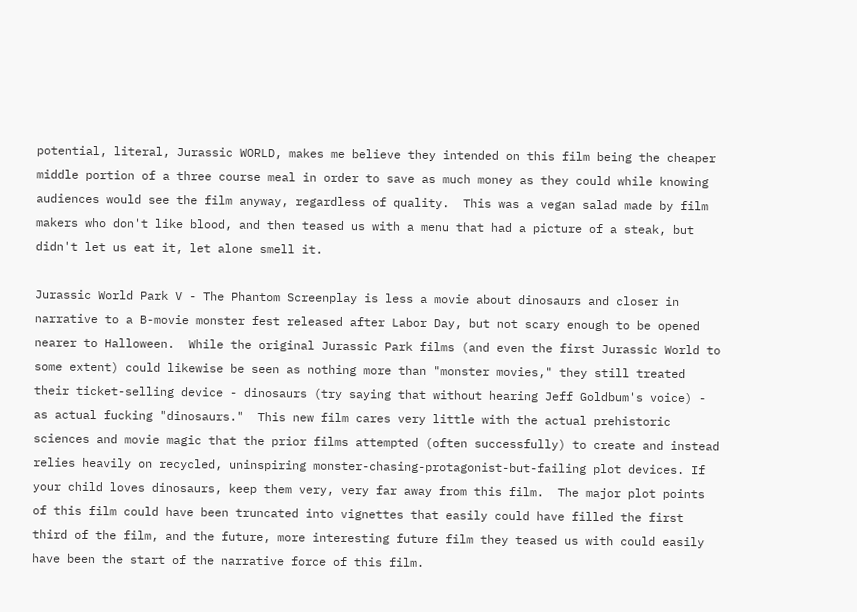potential, literal, Jurassic WORLD, makes me believe they intended on this film being the cheaper middle portion of a three course meal in order to save as much money as they could while knowing audiences would see the film anyway, regardless of quality.  This was a vegan salad made by film makers who don't like blood, and then teased us with a menu that had a picture of a steak, but didn't let us eat it, let alone smell it.

Jurassic World Park V - The Phantom Screenplay is less a movie about dinosaurs and closer in narrative to a B-movie monster fest released after Labor Day, but not scary enough to be opened nearer to Halloween.  While the original Jurassic Park films (and even the first Jurassic World to some extent) could likewise be seen as nothing more than "monster movies," they still treated their ticket-selling device - dinosaurs (try saying that without hearing Jeff Goldbum's voice) - as actual fucking "dinosaurs."  This new film cares very little with the actual prehistoric sciences and movie magic that the prior films attempted (often successfully) to create and instead relies heavily on recycled, uninspiring monster-chasing-protagonist-but-failing plot devices. If your child loves dinosaurs, keep them very, very far away from this film.  The major plot points of this film could have been truncated into vignettes that easily could have filled the first third of the film, and the future, more interesting future film they teased us with could easily have been the start of the narrative force of this film.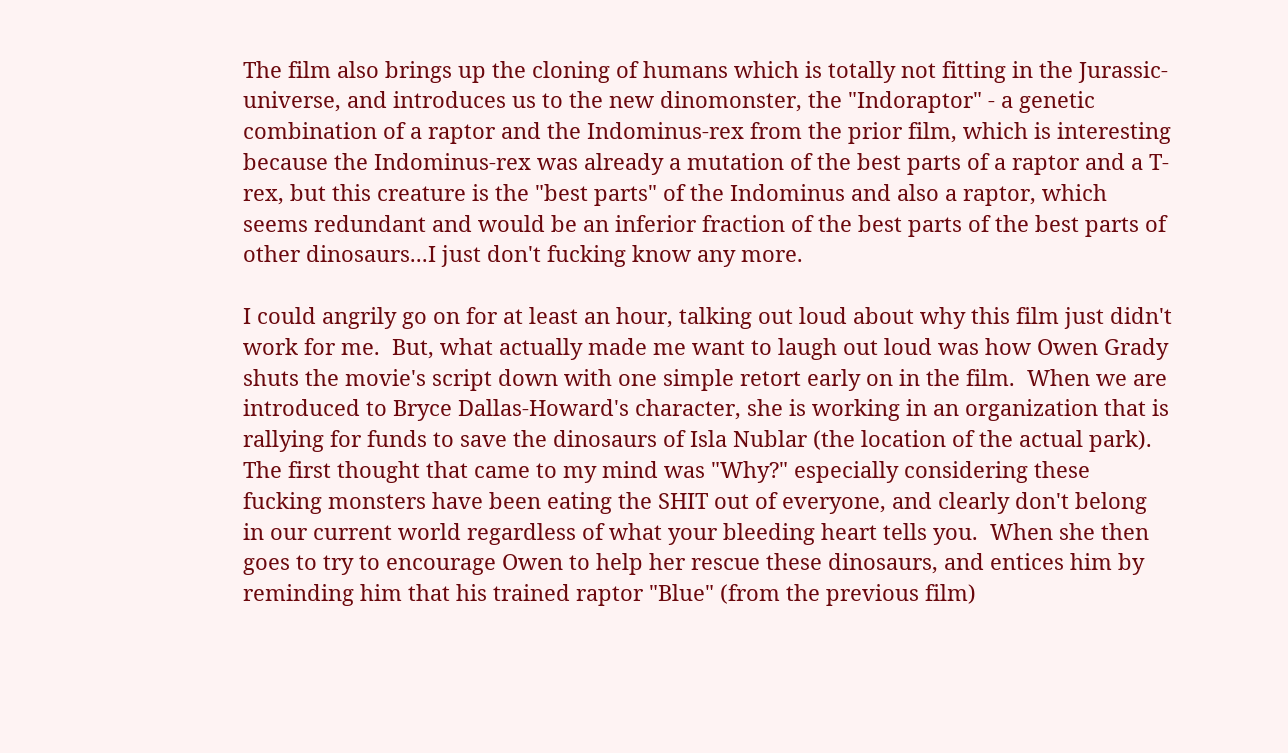The film also brings up the cloning of humans which is totally not fitting in the Jurassic-universe, and introduces us to the new dinomonster, the "Indoraptor" - a genetic combination of a raptor and the Indominus-rex from the prior film, which is interesting because the Indominus-rex was already a mutation of the best parts of a raptor and a T-rex, but this creature is the "best parts" of the Indominus and also a raptor, which seems redundant and would be an inferior fraction of the best parts of the best parts of other dinosaurs...I just don't fucking know any more.

I could angrily go on for at least an hour, talking out loud about why this film just didn't work for me.  But, what actually made me want to laugh out loud was how Owen Grady shuts the movie's script down with one simple retort early on in the film.  When we are introduced to Bryce Dallas-Howard's character, she is working in an organization that is rallying for funds to save the dinosaurs of Isla Nublar (the location of the actual park).  The first thought that came to my mind was "Why?" especially considering these fucking monsters have been eating the SHIT out of everyone, and clearly don't belong in our current world regardless of what your bleeding heart tells you.  When she then goes to try to encourage Owen to help her rescue these dinosaurs, and entices him by reminding him that his trained raptor "Blue" (from the previous film)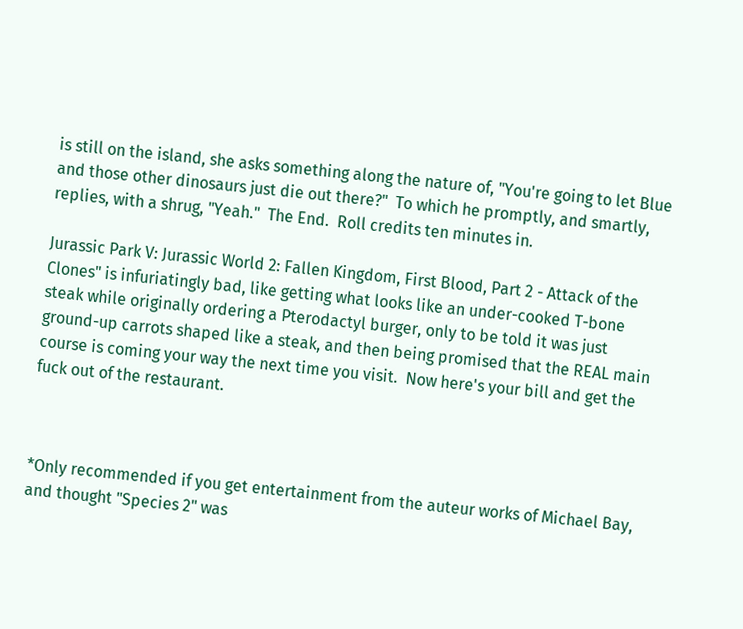is still on the island, she asks something along the nature of, "You're going to let Blue and those other dinosaurs just die out there?"  To which he promptly, and smartly, replies, with a shrug, "Yeah."  The End.  Roll credits ten minutes in.

Jurassic Park V: Jurassic World 2: Fallen Kingdom, First Blood, Part 2 - Attack of the Clones" is infuriatingly bad, like getting what looks like an under-cooked T-bone steak while originally ordering a Pterodactyl burger, only to be told it was just ground-up carrots shaped like a steak, and then being promised that the REAL main course is coming your way the next time you visit.  Now here's your bill and get the fuck out of the restaurant.



*Only recommended if you get entertainment from the auteur works of Michael Bay, and thought "Species 2" was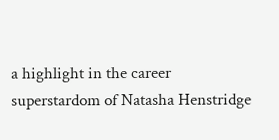a highlight in the career superstardom of Natasha Henstridge